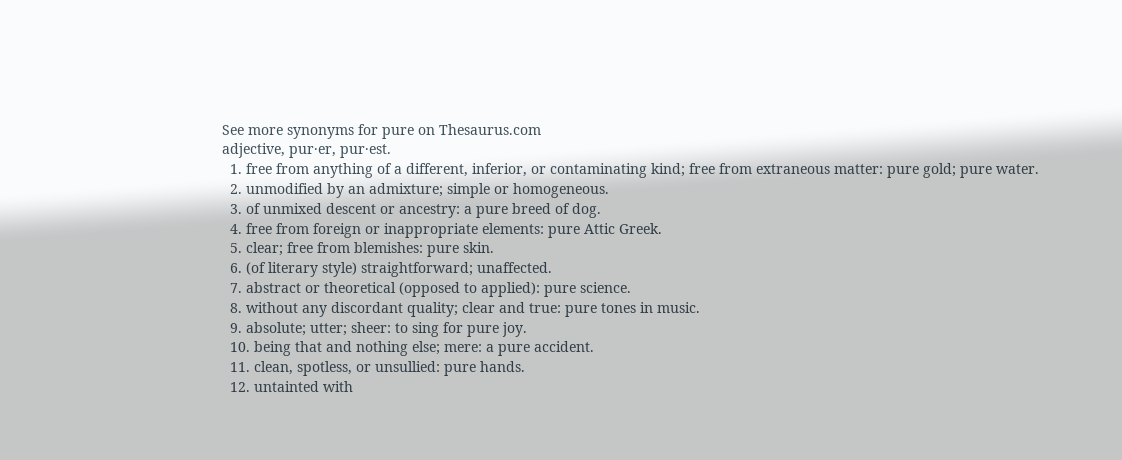See more synonyms for pure on Thesaurus.com
adjective, pur·er, pur·est.
  1. free from anything of a different, inferior, or contaminating kind; free from extraneous matter: pure gold; pure water.
  2. unmodified by an admixture; simple or homogeneous.
  3. of unmixed descent or ancestry: a pure breed of dog.
  4. free from foreign or inappropriate elements: pure Attic Greek.
  5. clear; free from blemishes: pure skin.
  6. (of literary style) straightforward; unaffected.
  7. abstract or theoretical (opposed to applied): pure science.
  8. without any discordant quality; clear and true: pure tones in music.
  9. absolute; utter; sheer: to sing for pure joy.
  10. being that and nothing else; mere: a pure accident.
  11. clean, spotless, or unsullied: pure hands.
  12. untainted with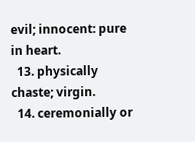evil; innocent: pure in heart.
  13. physically chaste; virgin.
  14. ceremonially or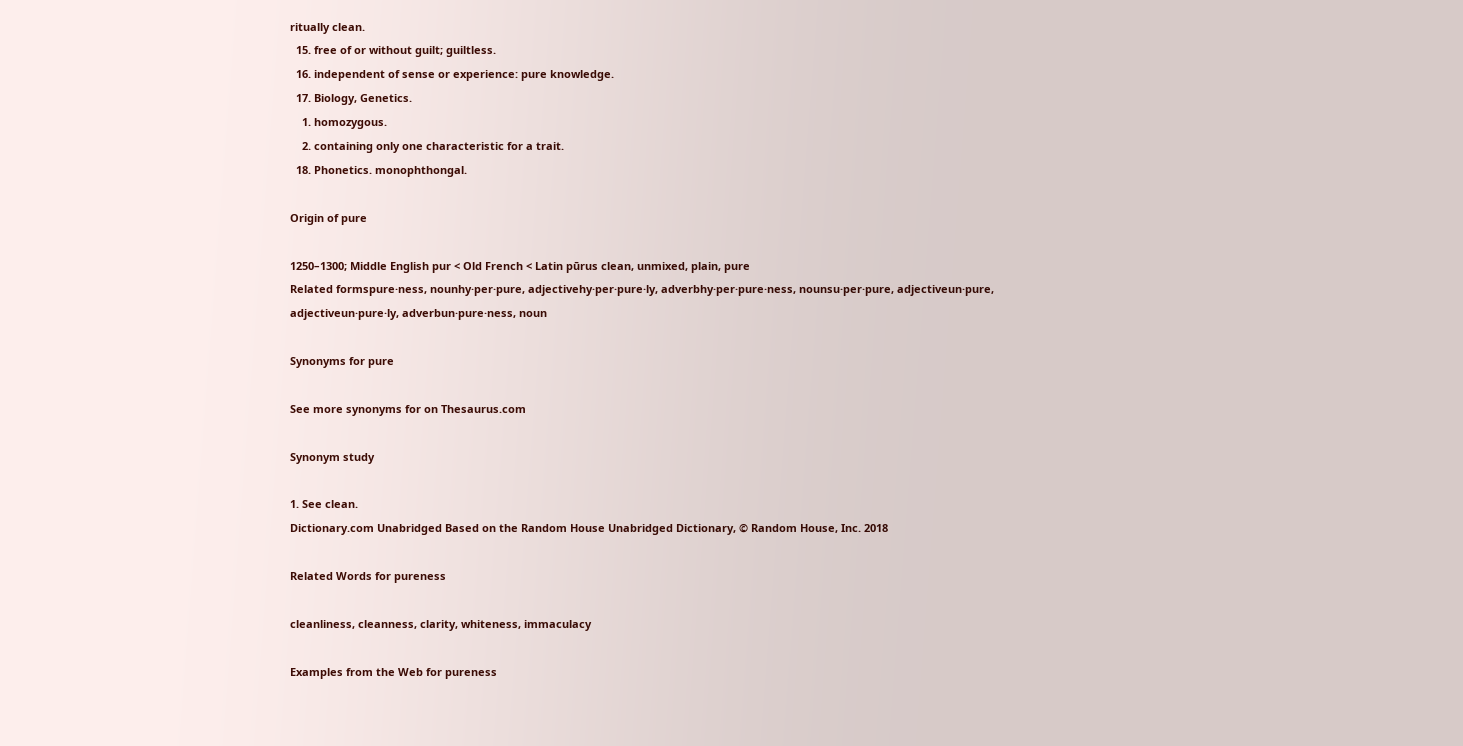ritually clean.
  15. free of or without guilt; guiltless.
  16. independent of sense or experience: pure knowledge.
  17. Biology, Genetics.
    1. homozygous.
    2. containing only one characteristic for a trait.
  18. Phonetics. monophthongal.

Origin of pure

1250–1300; Middle English pur < Old French < Latin pūrus clean, unmixed, plain, pure
Related formspure·ness, nounhy·per·pure, adjectivehy·per·pure·ly, adverbhy·per·pure·ness, nounsu·per·pure, adjectiveun·pure, adjectiveun·pure·ly, adverbun·pure·ness, noun

Synonyms for pure

See more synonyms for on Thesaurus.com

Synonym study

1. See clean.
Dictionary.com Unabridged Based on the Random House Unabridged Dictionary, © Random House, Inc. 2018

Related Words for pureness

cleanliness, cleanness, clarity, whiteness, immaculacy

Examples from the Web for pureness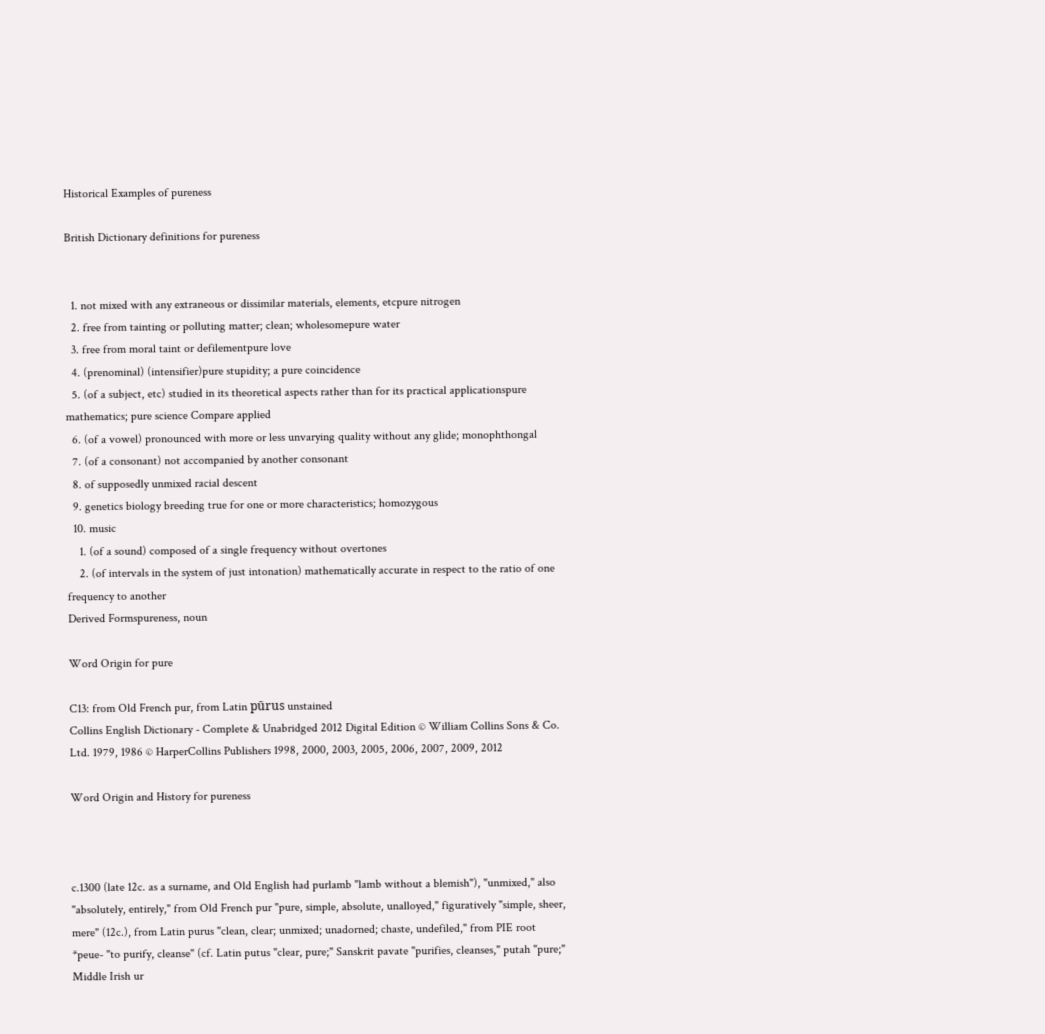Historical Examples of pureness

British Dictionary definitions for pureness


  1. not mixed with any extraneous or dissimilar materials, elements, etcpure nitrogen
  2. free from tainting or polluting matter; clean; wholesomepure water
  3. free from moral taint or defilementpure love
  4. (prenominal) (intensifier)pure stupidity; a pure coincidence
  5. (of a subject, etc) studied in its theoretical aspects rather than for its practical applicationspure mathematics; pure science Compare applied
  6. (of a vowel) pronounced with more or less unvarying quality without any glide; monophthongal
  7. (of a consonant) not accompanied by another consonant
  8. of supposedly unmixed racial descent
  9. genetics biology breeding true for one or more characteristics; homozygous
  10. music
    1. (of a sound) composed of a single frequency without overtones
    2. (of intervals in the system of just intonation) mathematically accurate in respect to the ratio of one frequency to another
Derived Formspureness, noun

Word Origin for pure

C13: from Old French pur, from Latin pūrus unstained
Collins English Dictionary - Complete & Unabridged 2012 Digital Edition © William Collins Sons & Co. Ltd. 1979, 1986 © HarperCollins Publishers 1998, 2000, 2003, 2005, 2006, 2007, 2009, 2012

Word Origin and History for pureness



c.1300 (late 12c. as a surname, and Old English had purlamb "lamb without a blemish"), "unmixed," also "absolutely, entirely," from Old French pur "pure, simple, absolute, unalloyed," figuratively "simple, sheer, mere" (12c.), from Latin purus "clean, clear; unmixed; unadorned; chaste, undefiled," from PIE root *peue- "to purify, cleanse" (cf. Latin putus "clear, pure;" Sanskrit pavate "purifies, cleanses," putah "pure;" Middle Irish ur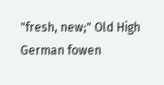"fresh, new;" Old High German fowen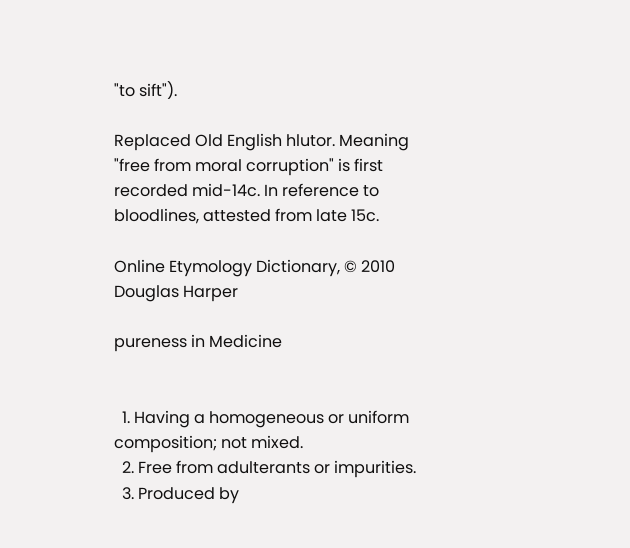"to sift").

Replaced Old English hlutor. Meaning "free from moral corruption" is first recorded mid-14c. In reference to bloodlines, attested from late 15c.

Online Etymology Dictionary, © 2010 Douglas Harper

pureness in Medicine


  1. Having a homogeneous or uniform composition; not mixed.
  2. Free from adulterants or impurities.
  3. Produced by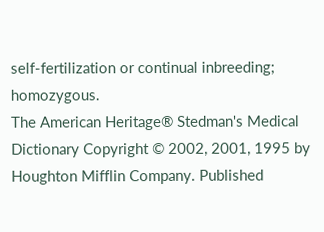self-fertilization or continual inbreeding; homozygous.
The American Heritage® Stedman's Medical Dictionary Copyright © 2002, 2001, 1995 by Houghton Mifflin Company. Published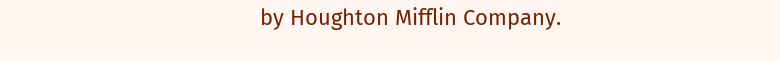by Houghton Mifflin Company.